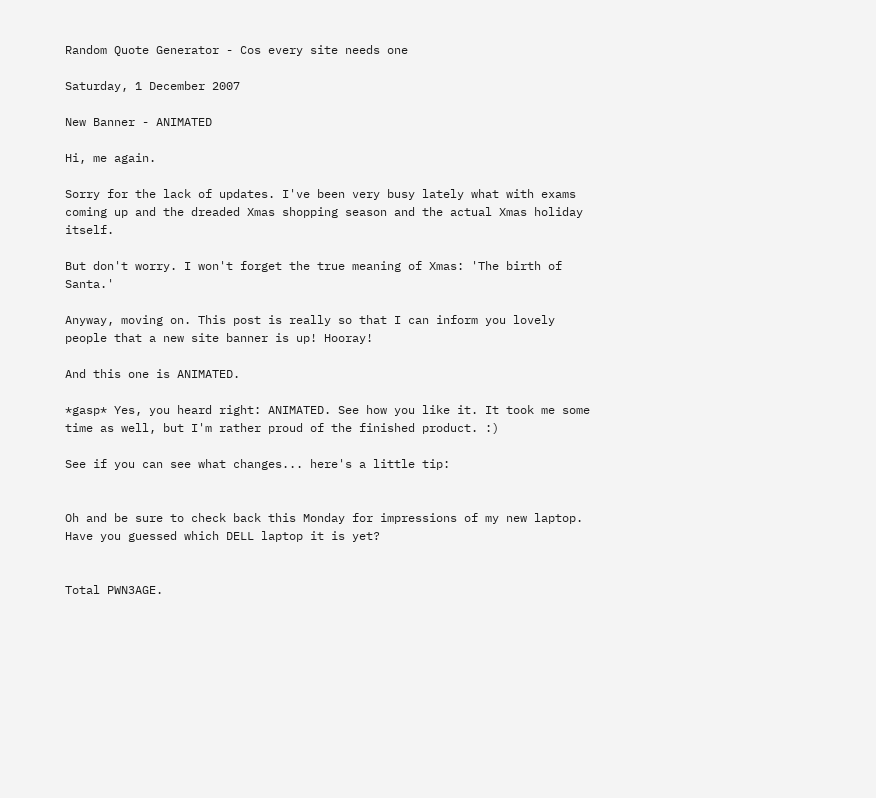Random Quote Generator - Cos every site needs one

Saturday, 1 December 2007

New Banner - ANIMATED

Hi, me again.

Sorry for the lack of updates. I've been very busy lately what with exams coming up and the dreaded Xmas shopping season and the actual Xmas holiday itself.

But don't worry. I won't forget the true meaning of Xmas: 'The birth of Santa.'

Anyway, moving on. This post is really so that I can inform you lovely people that a new site banner is up! Hooray!

And this one is ANIMATED.

*gasp* Yes, you heard right: ANIMATED. See how you like it. It took me some time as well, but I'm rather proud of the finished product. :)

See if you can see what changes... here's a little tip:


Oh and be sure to check back this Monday for impressions of my new laptop. Have you guessed which DELL laptop it is yet?


Total PWN3AGE.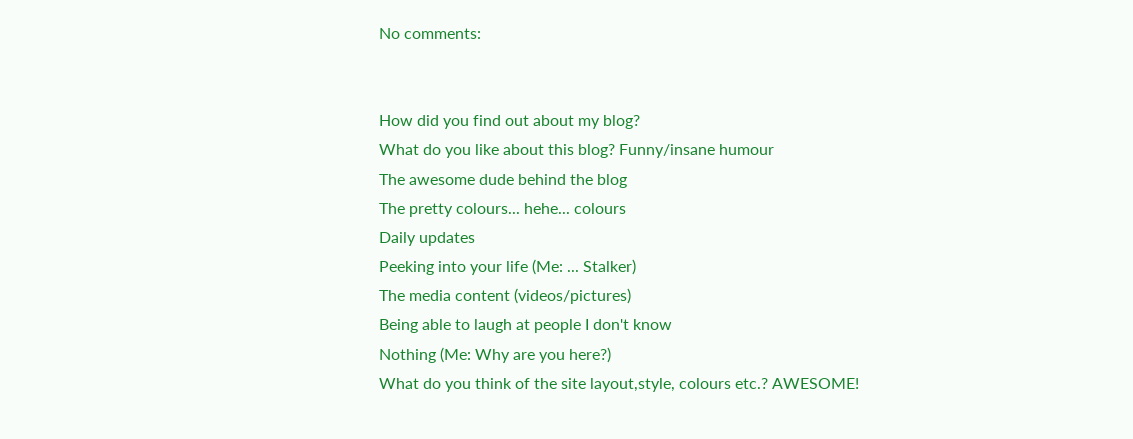No comments:


How did you find out about my blog?
What do you like about this blog? Funny/insane humour
The awesome dude behind the blog
The pretty colours... hehe... colours
Daily updates
Peeking into your life (Me: ... Stalker)
The media content (videos/pictures)
Being able to laugh at people I don't know
Nothing (Me: Why are you here?)
What do you think of the site layout,style, colours etc.? AWESOME!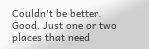Couldn't be better.
Good. Just one or two places that need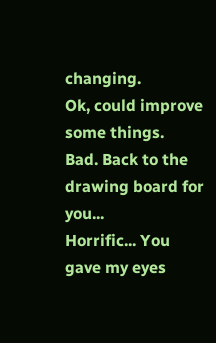changing.
Ok, could improve some things.
Bad. Back to the drawing board for you...
Horrific... You gave my eyes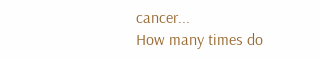cancer...
How many times do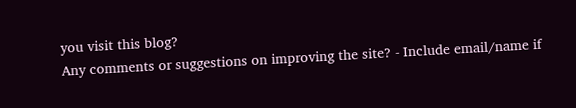you visit this blog?
Any comments or suggestions on improving the site? - Include email/name if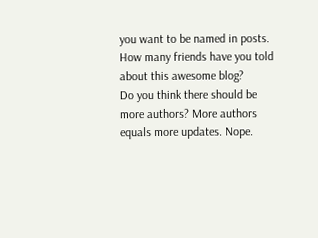you want to be named in posts.
How many friends have you told about this awesome blog?
Do you think there should be more authors? More authors equals more updates. Nope.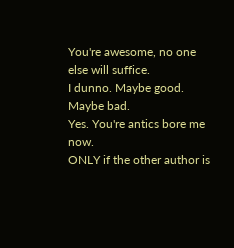You're awesome, no one else will suffice.
I dunno. Maybe good. Maybe bad.
Yes. You're antics bore me now.
ONLY if the other author is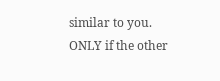similar to you.
ONLY if the other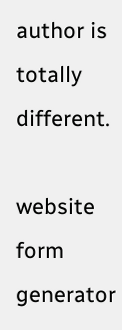author is totally different.

website form generator